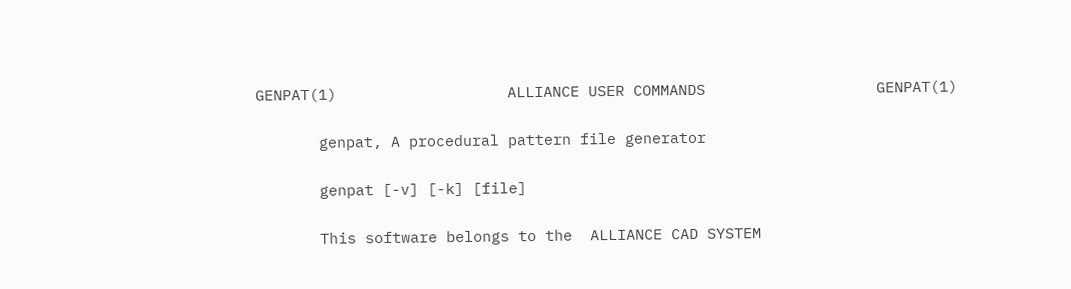GENPAT(1)                   ALLIANCE USER COMMANDS                   GENPAT(1)

       genpat, A procedural pattern file generator

       genpat [-v] [-k] [file]

       This software belongs to the  ALLIANCE CAD SYSTEM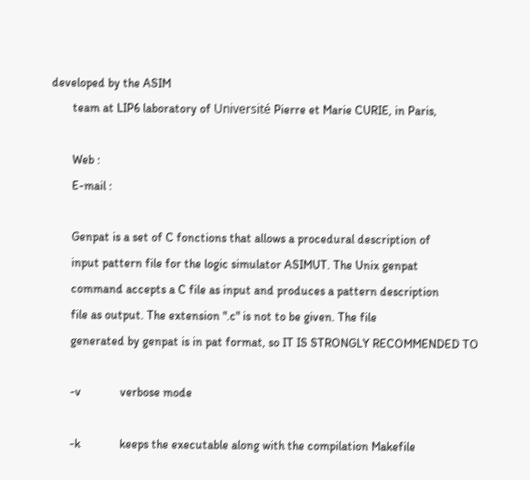developed by the ASIM
       team at LIP6 laboratory of Université Pierre et Marie CURIE, in Paris,

       Web :
       E-mail :

       Genpat is a set of C fonctions that allows a procedural description of
       input pattern file for the logic simulator ASIMUT. The Unix genpat
       command accepts a C file as input and produces a pattern description
       file as output. The extension ".c" is not to be given. The file
       generated by genpat is in pat format, so IT IS STRONGLY RECOMMENDED TO

       -v             verbose mode

       -k             keeps the executable along with the compilation Makefile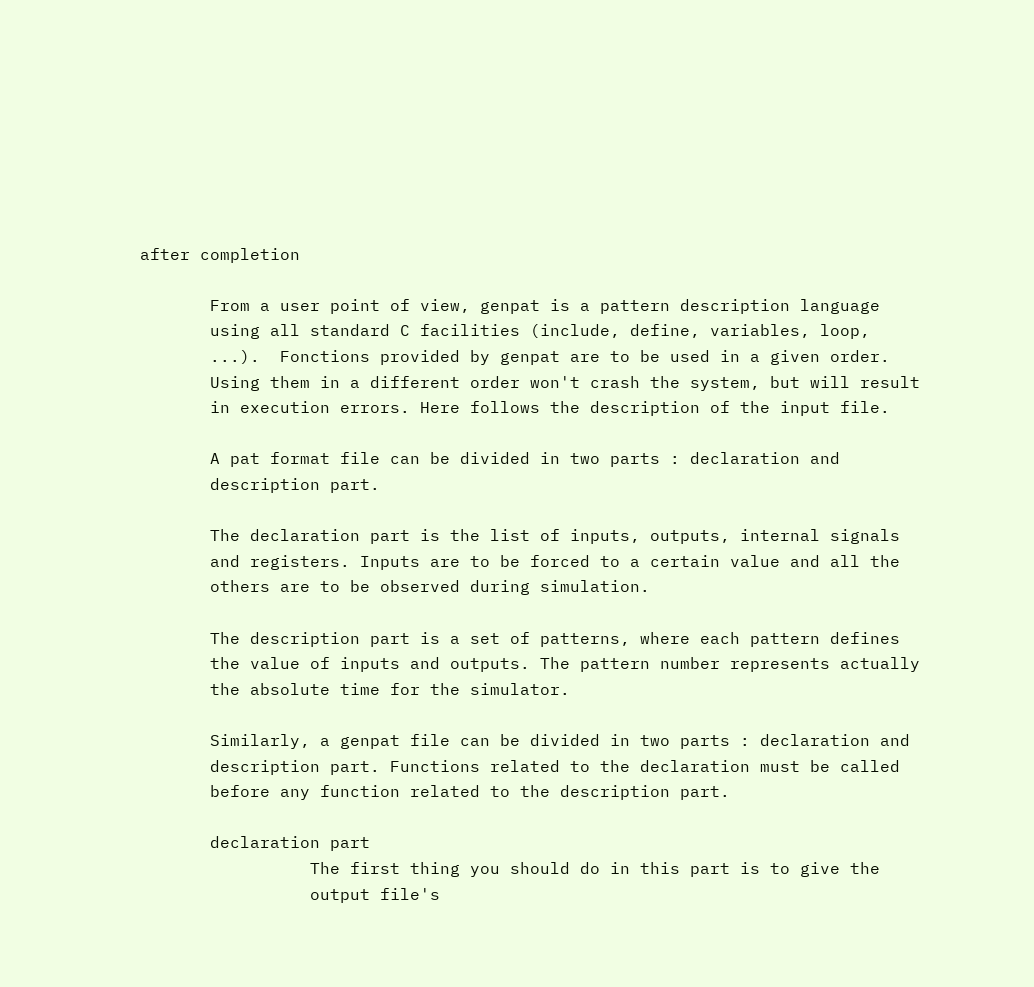after completion

       From a user point of view, genpat is a pattern description language
       using all standard C facilities (include, define, variables, loop,
       ...).  Fonctions provided by genpat are to be used in a given order.
       Using them in a different order won't crash the system, but will result
       in execution errors. Here follows the description of the input file.

       A pat format file can be divided in two parts : declaration and
       description part.

       The declaration part is the list of inputs, outputs, internal signals
       and registers. Inputs are to be forced to a certain value and all the
       others are to be observed during simulation.

       The description part is a set of patterns, where each pattern defines
       the value of inputs and outputs. The pattern number represents actually
       the absolute time for the simulator.

       Similarly, a genpat file can be divided in two parts : declaration and
       description part. Functions related to the declaration must be called
       before any function related to the description part.

       declaration part
                 The first thing you should do in this part is to give the
                 output file's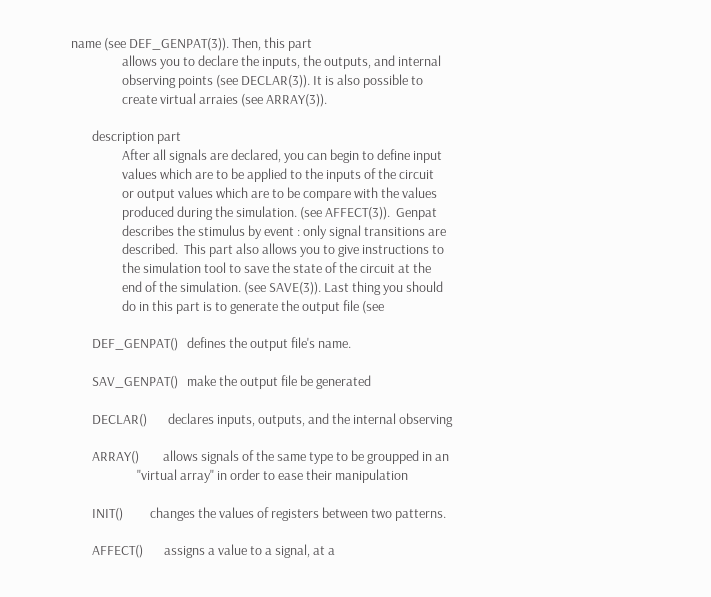name (see DEF_GENPAT(3)). Then, this part
                 allows you to declare the inputs, the outputs, and internal
                 observing points (see DECLAR(3)). It is also possible to
                 create virtual arraies (see ARRAY(3)).

       description part
                 After all signals are declared, you can begin to define input
                 values which are to be applied to the inputs of the circuit
                 or output values which are to be compare with the values
                 produced during the simulation. (see AFFECT(3)).  Genpat
                 describes the stimulus by event : only signal transitions are
                 described.  This part also allows you to give instructions to
                 the simulation tool to save the state of the circuit at the
                 end of the simulation. (see SAVE(3)). Last thing you should
                 do in this part is to generate the output file (see

       DEF_GENPAT()   defines the output file's name.

       SAV_GENPAT()   make the output file be generated

       DECLAR()       declares inputs, outputs, and the internal observing

       ARRAY()        allows signals of the same type to be groupped in an
                      "virtual array" in order to ease their manipulation

       INIT()         changes the values of registers between two patterns.

       AFFECT()       assigns a value to a signal, at a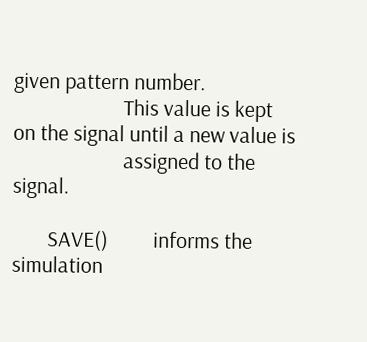given pattern number.
                      This value is kept on the signal until a new value is
                      assigned to the signal.

       SAVE()         informs the simulation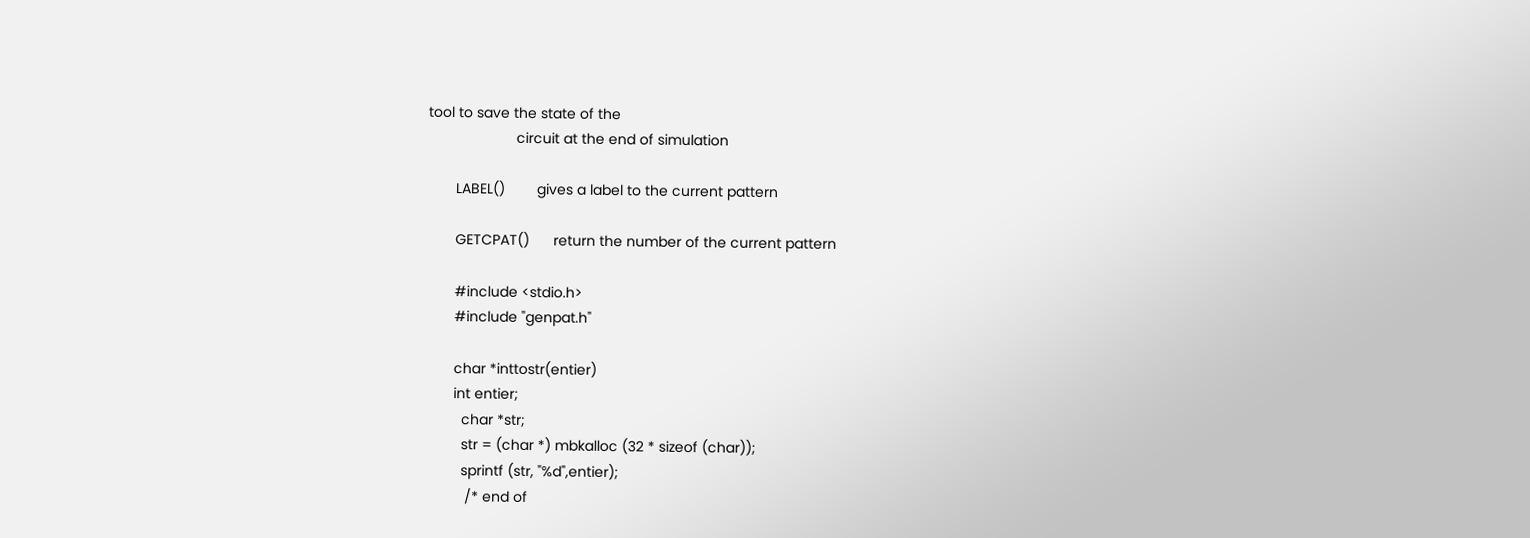tool to save the state of the
                      circuit at the end of simulation

       LABEL()        gives a label to the current pattern

       GETCPAT()      return the number of the current pattern

       #include <stdio.h>
       #include "genpat.h"

       char *inttostr(entier)
       int entier;
         char *str;
         str = (char *) mbkalloc (32 * sizeof (char));
         sprintf (str, "%d",entier);
          /* end of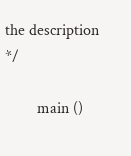the description       */

        main ()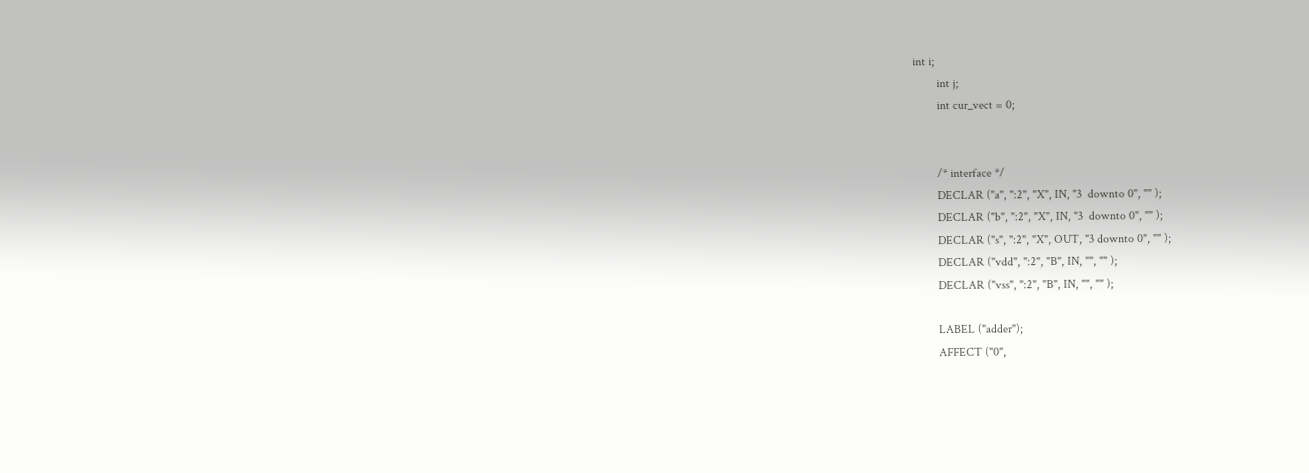int i;
        int j;
        int cur_vect = 0;


        /* interface */
        DECLAR ("a", ":2", "X", IN, "3  downto 0", "" );
        DECLAR ("b", ":2", "X", IN, "3  downto 0", "" );
        DECLAR ("s", ":2", "X", OUT, "3 downto 0", "" );
        DECLAR ("vdd", ":2", "B", IN, "", "" );
        DECLAR ("vss", ":2", "B", IN, "", "" );

        LABEL ("adder");
        AFFECT ("0",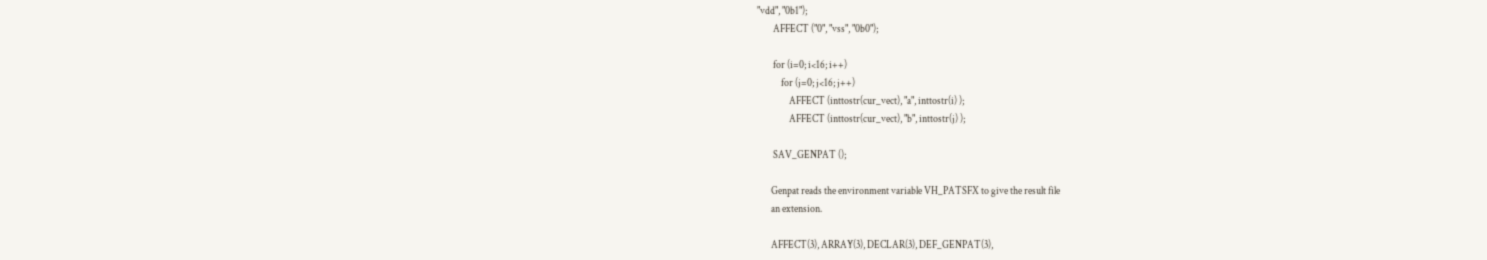"vdd", "0b1");
        AFFECT ("0", "vss", "0b0");

        for (i=0; i<16; i++)
            for (j=0; j<16; j++)
                AFFECT (inttostr(cur_vect), "a", inttostr(i) );
                AFFECT (inttostr(cur_vect), "b", inttostr(j) );

        SAV_GENPAT ();

       Genpat reads the environment variable VH_PATSFX to give the result file
       an extension.

       AFFECT(3), ARRAY(3), DECLAR(3), DEF_GENPAT(3),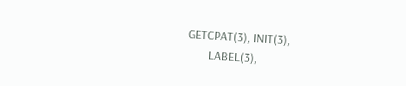GETCPAT(3), INIT(3),
       LABEL(3),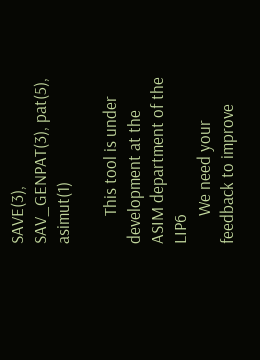SAVE(3), SAV_GENPAT(3), pat(5), asimut(1)

       This tool is under development at the ASIM department of the LIP6
       We need your feedback to improve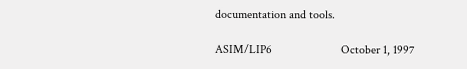documentation and tools.

ASIM/LIP6                       October 1, 1997